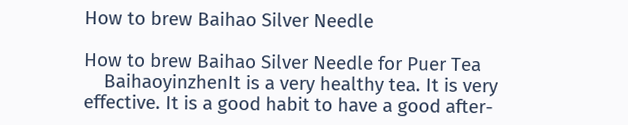How to brew Baihao Silver Needle

How to brew Baihao Silver Needle for Puer Tea
    BaihaoyinzhenIt is a very healthy tea. It is very effective. It is a good habit to have a good after-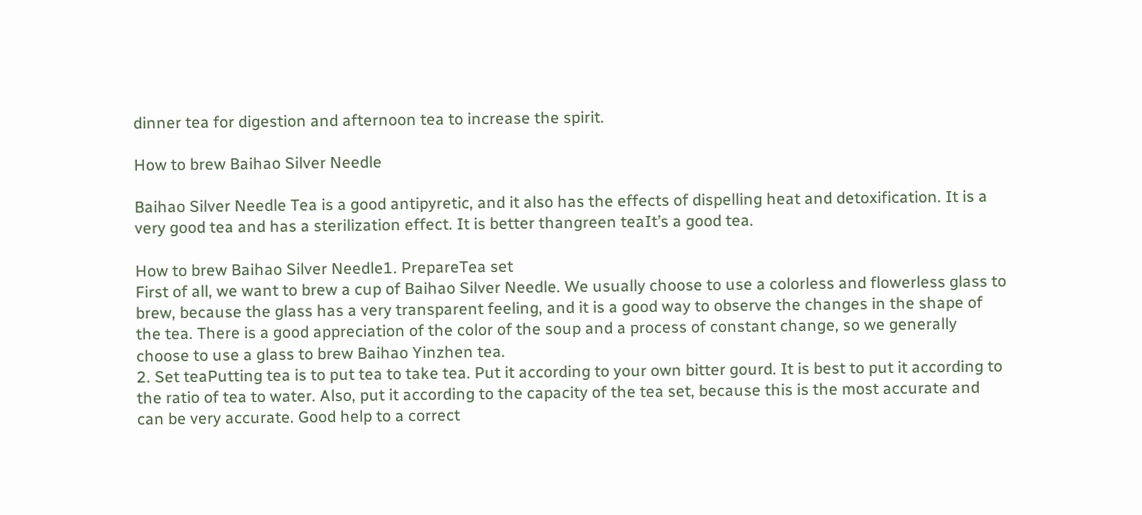dinner tea for digestion and afternoon tea to increase the spirit.

How to brew Baihao Silver Needle

Baihao Silver Needle Tea is a good antipyretic, and it also has the effects of dispelling heat and detoxification. It is a very good tea and has a sterilization effect. It is better thangreen teaIt’s a good tea.

How to brew Baihao Silver Needle1. PrepareTea set
First of all, we want to brew a cup of Baihao Silver Needle. We usually choose to use a colorless and flowerless glass to brew, because the glass has a very transparent feeling, and it is a good way to observe the changes in the shape of the tea. There is a good appreciation of the color of the soup and a process of constant change, so we generally choose to use a glass to brew Baihao Yinzhen tea.
2. Set teaPutting tea is to put tea to take tea. Put it according to your own bitter gourd. It is best to put it according to the ratio of tea to water. Also, put it according to the capacity of the tea set, because this is the most accurate and can be very accurate. Good help to a correct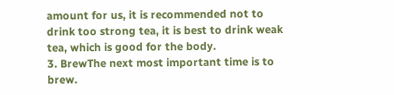amount for us, it is recommended not to drink too strong tea, it is best to drink weak tea, which is good for the body.
3. BrewThe next most important time is to brew.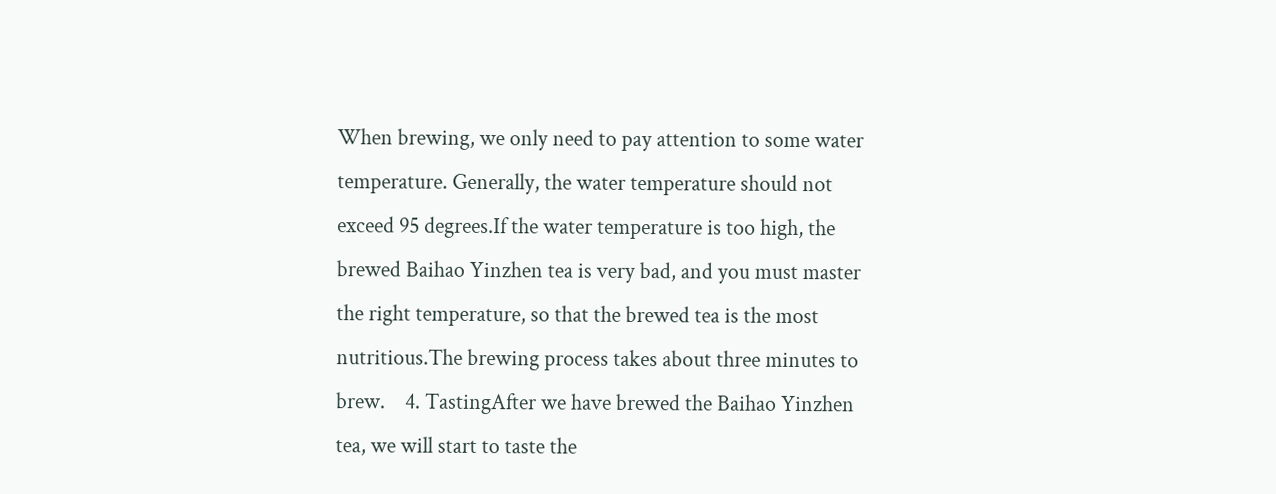When brewing, we only need to pay attention to some water temperature. Generally, the water temperature should not exceed 95 degrees.If the water temperature is too high, the brewed Baihao Yinzhen tea is very bad, and you must master the right temperature, so that the brewed tea is the most nutritious.The brewing process takes about three minutes to brew.    4. TastingAfter we have brewed the Baihao Yinzhen tea, we will start to taste the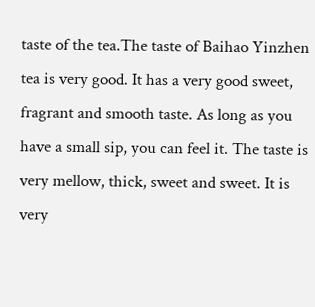taste of the tea.The taste of Baihao Yinzhen tea is very good. It has a very good sweet, fragrant and smooth taste. As long as you have a small sip, you can feel it. The taste is very mellow, thick, sweet and sweet. It is very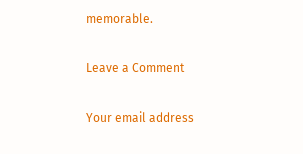memorable.

Leave a Comment

Your email address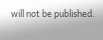will not be published.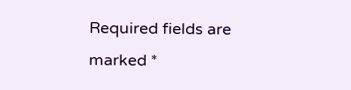Required fields are marked *